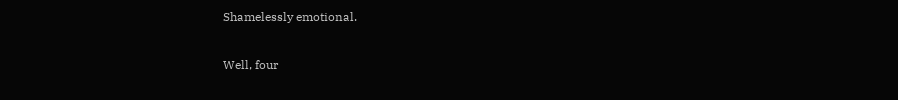Shamelessly emotional.

Well, four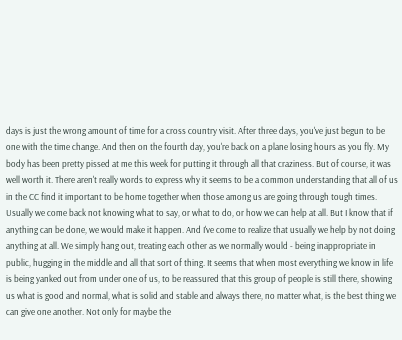days is just the wrong amount of time for a cross country visit. After three days, you've just begun to be one with the time change. And then on the fourth day, you're back on a plane losing hours as you fly. My body has been pretty pissed at me this week for putting it through all that craziness. But of course, it was well worth it. There aren't really words to express why it seems to be a common understanding that all of us in the CC find it important to be home together when those among us are going through tough times. Usually we come back not knowing what to say, or what to do, or how we can help at all. But I know that if anything can be done, we would make it happen. And I've come to realize that usually we help by not doing anything at all. We simply hang out, treating each other as we normally would - being inappropriate in public, hugging in the middle and all that sort of thing. It seems that when most everything we know in life is being yanked out from under one of us, to be reassured that this group of people is still there, showing us what is good and normal, what is solid and stable and always there, no matter what, is the best thing we can give one another. Not only for maybe the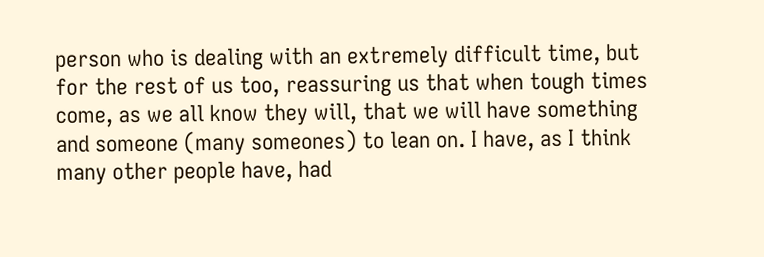person who is dealing with an extremely difficult time, but for the rest of us too, reassuring us that when tough times come, as we all know they will, that we will have something and someone (many someones) to lean on. I have, as I think many other people have, had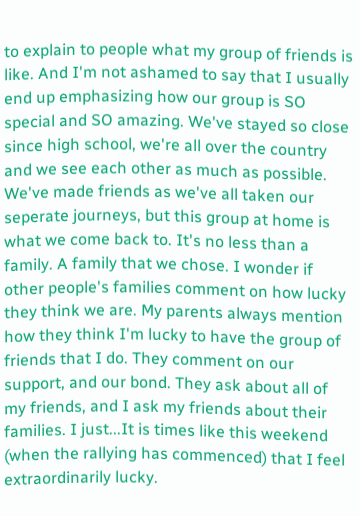to explain to people what my group of friends is like. And I'm not ashamed to say that I usually end up emphasizing how our group is SO special and SO amazing. We've stayed so close since high school, we're all over the country and we see each other as much as possible. We've made friends as we've all taken our seperate journeys, but this group at home is what we come back to. It's no less than a family. A family that we chose. I wonder if other people's families comment on how lucky they think we are. My parents always mention how they think I'm lucky to have the group of friends that I do. They comment on our support, and our bond. They ask about all of my friends, and I ask my friends about their families. I just...It is times like this weekend (when the rallying has commenced) that I feel extraordinarily lucky.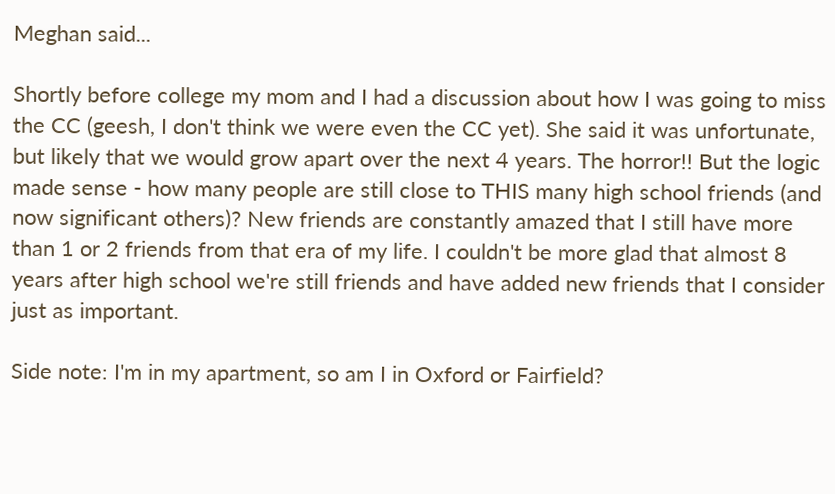Meghan said...

Shortly before college my mom and I had a discussion about how I was going to miss the CC (geesh, I don't think we were even the CC yet). She said it was unfortunate, but likely that we would grow apart over the next 4 years. The horror!! But the logic made sense - how many people are still close to THIS many high school friends (and now significant others)? New friends are constantly amazed that I still have more than 1 or 2 friends from that era of my life. I couldn't be more glad that almost 8 years after high school we're still friends and have added new friends that I consider just as important.

Side note: I'm in my apartment, so am I in Oxford or Fairfield?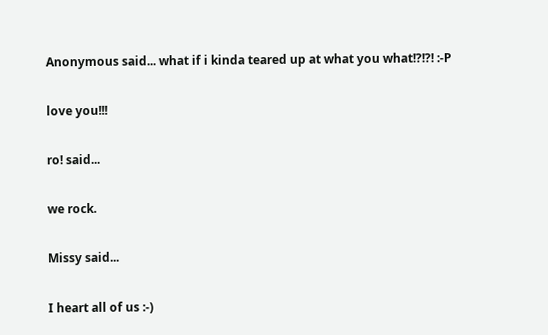Anonymous said... what if i kinda teared up at what you what!?!?! :-P

love you!!!

ro! said...

we rock.

Missy said...

I heart all of us :-)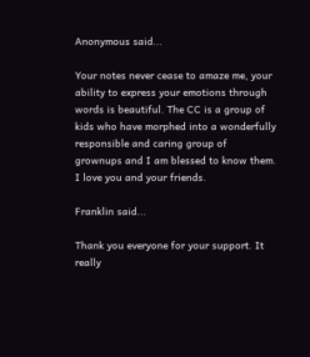Anonymous said...

Your notes never cease to amaze me, your ability to express your emotions through words is beautiful. The CC is a group of kids who have morphed into a wonderfully responsible and caring group of grownups and I am blessed to know them.
I love you and your friends.

Franklin said...

Thank you everyone for your support. It really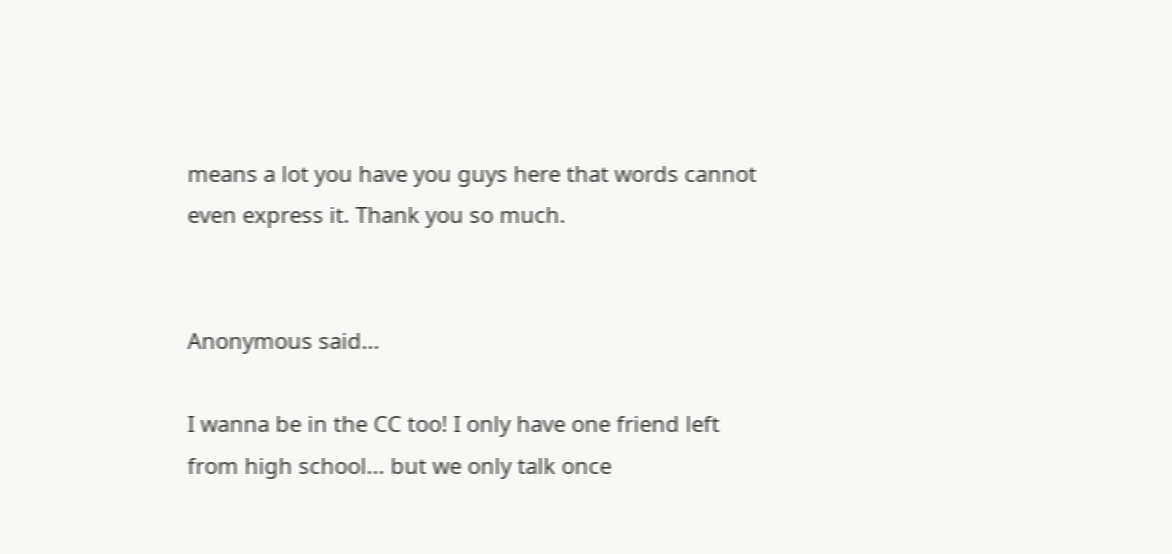means a lot you have you guys here that words cannot even express it. Thank you so much.


Anonymous said...

I wanna be in the CC too! I only have one friend left from high school... but we only talk once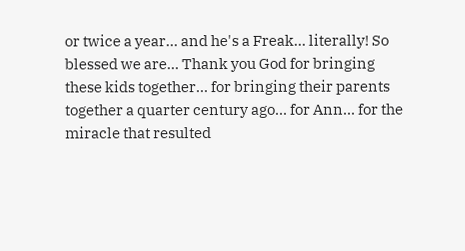or twice a year... and he's a Freak... literally! So blessed we are... Thank you God for bringing these kids together... for bringing their parents together a quarter century ago... for Ann... for the miracle that resulted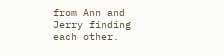from Ann and Jerry finding each other.